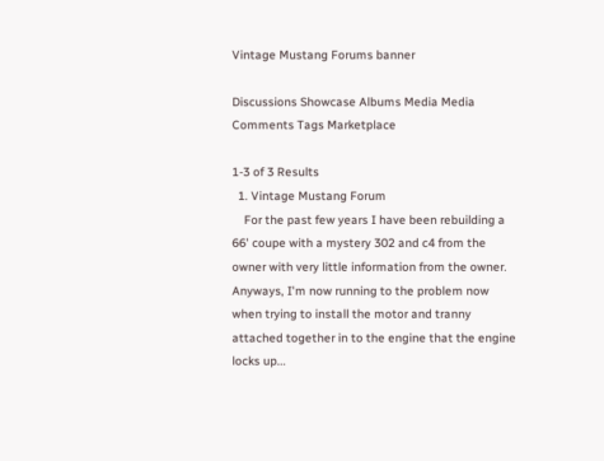Vintage Mustang Forums banner

Discussions Showcase Albums Media Media Comments Tags Marketplace

1-3 of 3 Results
  1. Vintage Mustang Forum
    For the past few years I have been rebuilding a 66' coupe with a mystery 302 and c4 from the owner with very little information from the owner. Anyways, I'm now running to the problem now when trying to install the motor and tranny attached together in to the engine that the engine locks up...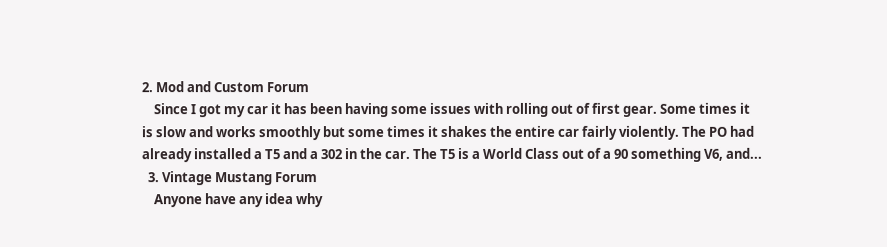2. Mod and Custom Forum
    Since I got my car it has been having some issues with rolling out of first gear. Some times it is slow and works smoothly but some times it shakes the entire car fairly violently. The PO had already installed a T5 and a 302 in the car. The T5 is a World Class out of a 90 something V6, and...
  3. Vintage Mustang Forum
    Anyone have any idea why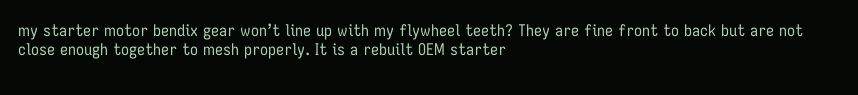my starter motor bendix gear won’t line up with my flywheel teeth? They are fine front to back but are not close enough together to mesh properly. It is a rebuilt OEM starter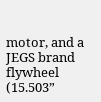motor, and a JEGS brand flywheel (15.503”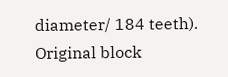diameter/ 184 teeth). Original block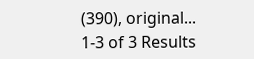(390), original...
1-3 of 3 Results